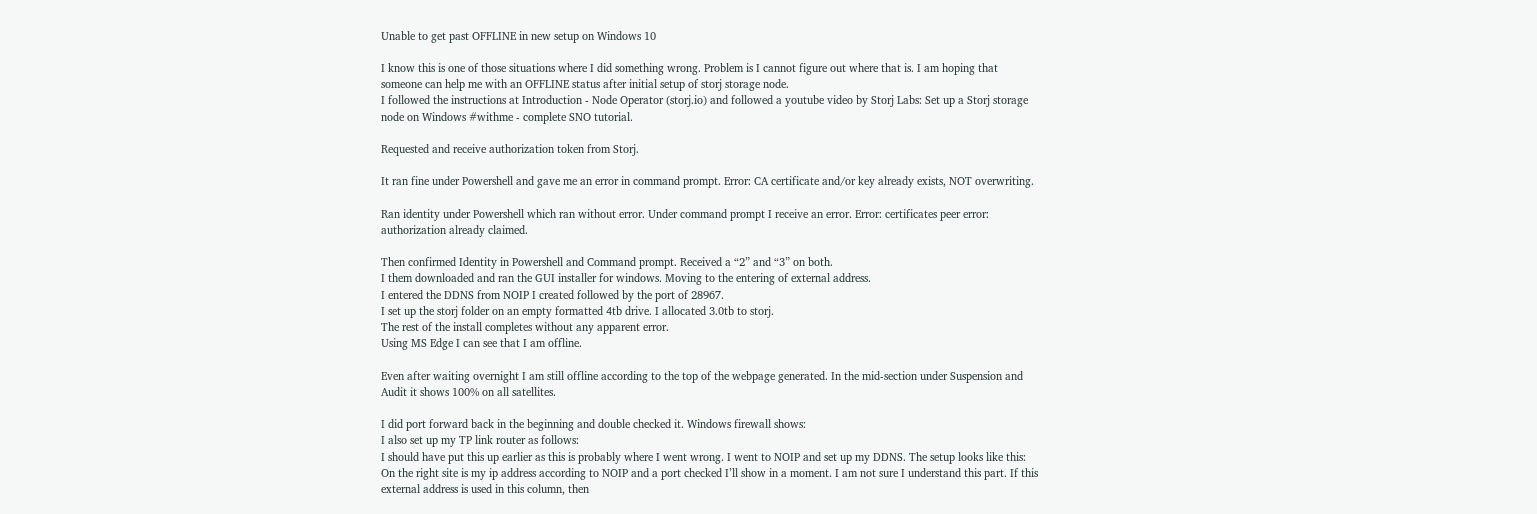Unable to get past OFFLINE in new setup on Windows 10

I know this is one of those situations where I did something wrong. Problem is I cannot figure out where that is. I am hoping that someone can help me with an OFFLINE status after initial setup of storj storage node.
I followed the instructions at Introduction - Node Operator (storj.io) and followed a youtube video by Storj Labs: Set up a Storj storage node on Windows #withme - complete SNO tutorial.

Requested and receive authorization token from Storj.

It ran fine under Powershell and gave me an error in command prompt. Error: CA certificate and/or key already exists, NOT overwriting.

Ran identity under Powershell which ran without error. Under command prompt I receive an error. Error: certificates peer error: authorization already claimed.

Then confirmed Identity in Powershell and Command prompt. Received a “2” and “3” on both.
I them downloaded and ran the GUI installer for windows. Moving to the entering of external address.
I entered the DDNS from NOIP I created followed by the port of 28967.
I set up the storj folder on an empty formatted 4tb drive. I allocated 3.0tb to storj.
The rest of the install completes without any apparent error.
Using MS Edge I can see that I am offline.

Even after waiting overnight I am still offline according to the top of the webpage generated. In the mid-section under Suspension and Audit it shows 100% on all satellites.

I did port forward back in the beginning and double checked it. Windows firewall shows:
I also set up my TP link router as follows:
I should have put this up earlier as this is probably where I went wrong. I went to NOIP and set up my DDNS. The setup looks like this:
On the right site is my ip address according to NOIP and a port checked I’ll show in a moment. I am not sure I understand this part. If this external address is used in this column, then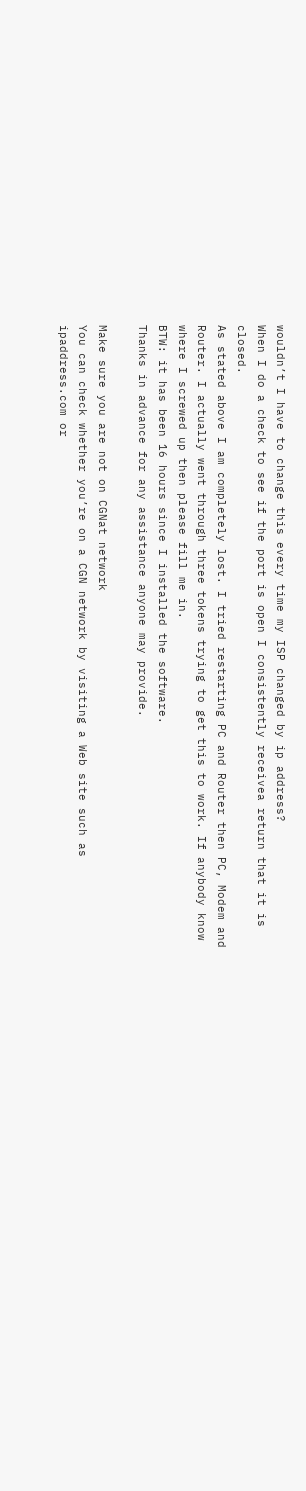wouldn’t I have to change this every time my ISP changed by ip address?
When I do a check to see if the port is open I consistently receivea return that it is closed.
As stated above I am completely lost. I tried restarting PC and Router then PC, Modem and Router. I actually went through three tokens trying to get this to work. If anybody know where I screwed up then please fill me in.
BTW: it has been 16 hours since I installed the software.
Thanks in advance for any assistance anyone may provide.

Make sure you are not on CGNat network
You can check whether you’re on a CGN network by visiting a Web site such as ipaddress.com or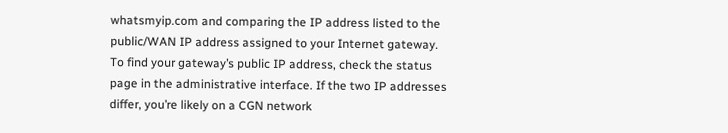whatsmyip.com and comparing the IP address listed to the public/WAN IP address assigned to your Internet gateway. To find your gateway’s public IP address, check the status page in the administrative interface. If the two IP addresses differ, you’re likely on a CGN network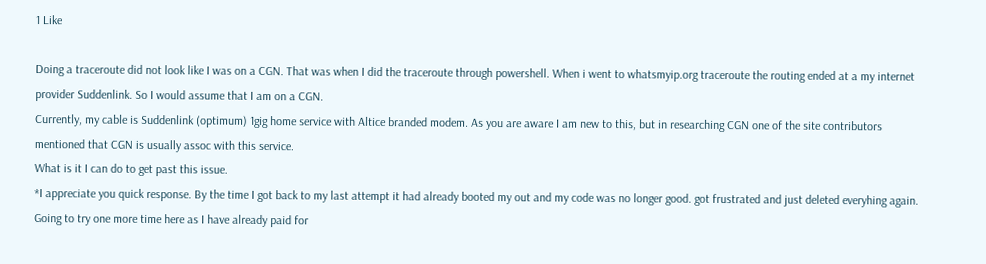1 Like

Doing a traceroute did not look like I was on a CGN. That was when I did the traceroute through powershell. When i went to whatsmyip.org traceroute the routing ended at a my internet provider Suddenlink. So I would assume that I am on a CGN.
Currently, my cable is Suddenlink (optimum) 1gig home service with Altice branded modem. As you are aware I am new to this, but in researching CGN one of the site contributors mentioned that CGN is usually assoc with this service.
What is it I can do to get past this issue.
*I appreciate you quick response. By the time I got back to my last attempt it had already booted my out and my code was no longer good. got frustrated and just deleted everyhing again. Going to try one more time here as I have already paid for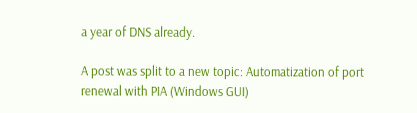a year of DNS already.

A post was split to a new topic: Automatization of port renewal with PIA (Windows GUI)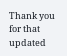Thank you for that updated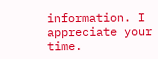information. I appreciate your time.